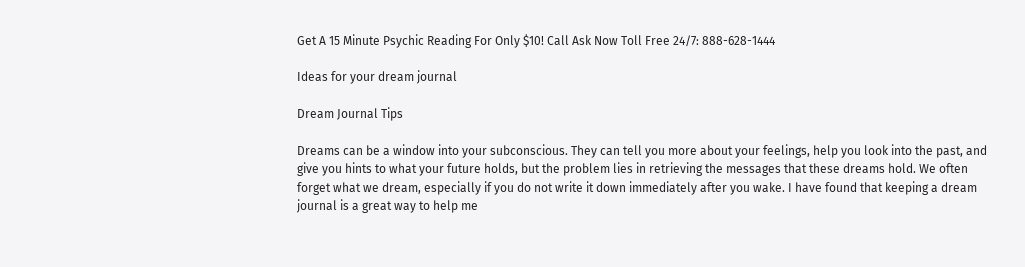Get A 15 Minute Psychic Reading For Only $10! Call Ask Now Toll Free 24/7: 888-628-1444

Ideas for your dream journal

Dream Journal Tips

Dreams can be a window into your subconscious. They can tell you more about your feelings, help you look into the past, and give you hints to what your future holds, but the problem lies in retrieving the messages that these dreams hold. We often forget what we dream, especially if you do not write it down immediately after you wake. I have found that keeping a dream journal is a great way to help me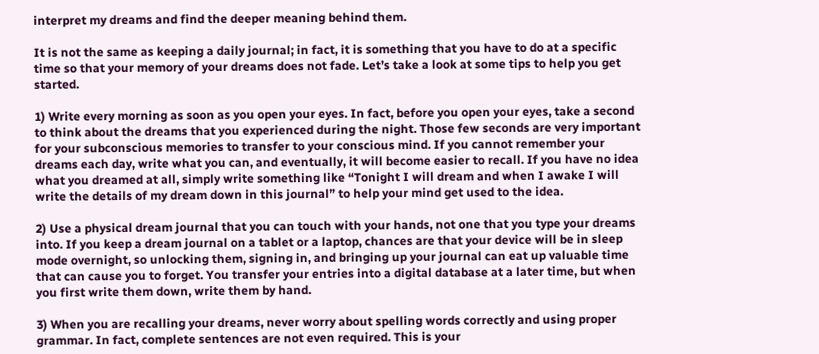interpret my dreams and find the deeper meaning behind them.

It is not the same as keeping a daily journal; in fact, it is something that you have to do at a specific time so that your memory of your dreams does not fade. Let’s take a look at some tips to help you get started.

1) Write every morning as soon as you open your eyes. In fact, before you open your eyes, take a second to think about the dreams that you experienced during the night. Those few seconds are very important for your subconscious memories to transfer to your conscious mind. If you cannot remember your dreams each day, write what you can, and eventually, it will become easier to recall. If you have no idea what you dreamed at all, simply write something like “Tonight I will dream and when I awake I will write the details of my dream down in this journal” to help your mind get used to the idea.

2) Use a physical dream journal that you can touch with your hands, not one that you type your dreams into. If you keep a dream journal on a tablet or a laptop, chances are that your device will be in sleep mode overnight, so unlocking them, signing in, and bringing up your journal can eat up valuable time that can cause you to forget. You transfer your entries into a digital database at a later time, but when you first write them down, write them by hand.

3) When you are recalling your dreams, never worry about spelling words correctly and using proper grammar. In fact, complete sentences are not even required. This is your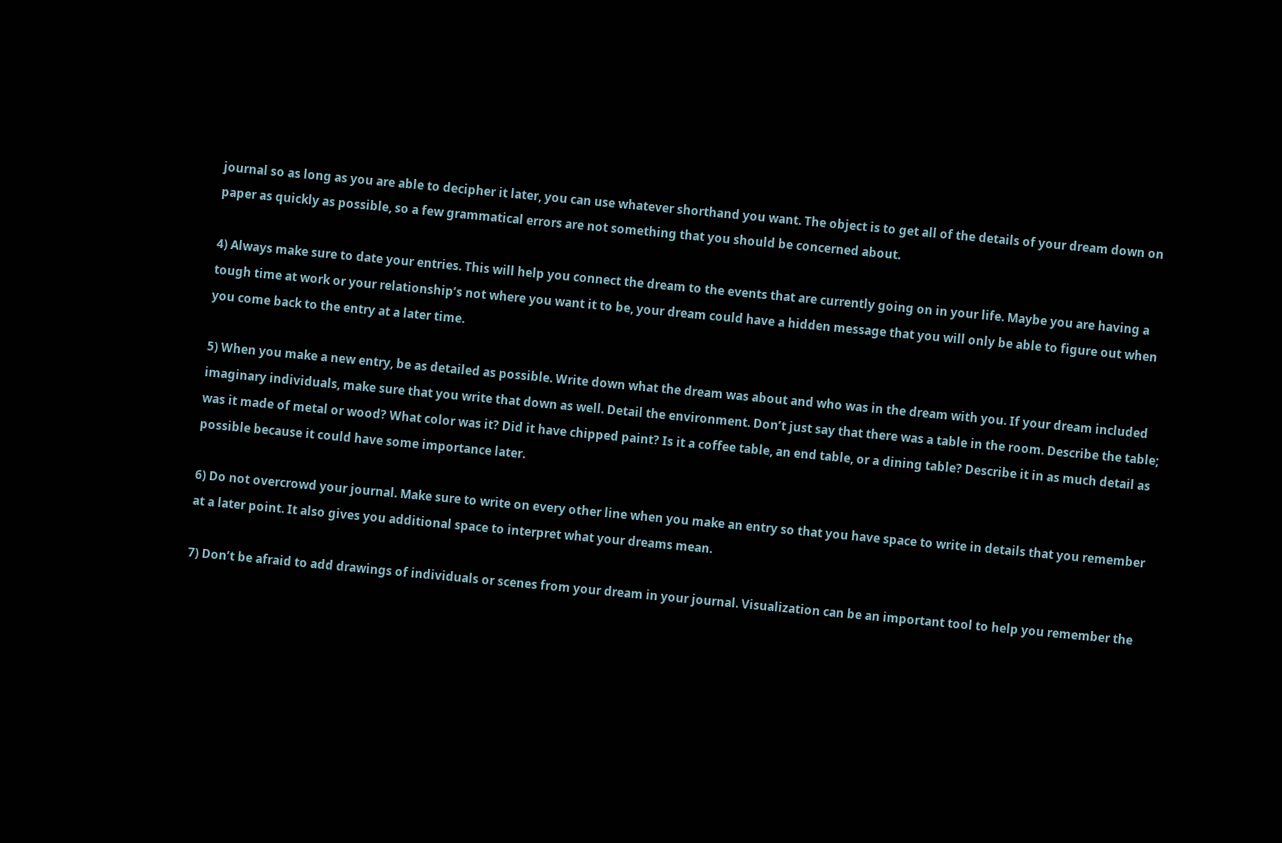journal so as long as you are able to decipher it later, you can use whatever shorthand you want. The object is to get all of the details of your dream down on paper as quickly as possible, so a few grammatical errors are not something that you should be concerned about.

4) Always make sure to date your entries. This will help you connect the dream to the events that are currently going on in your life. Maybe you are having a tough time at work or your relationship’s not where you want it to be, your dream could have a hidden message that you will only be able to figure out when you come back to the entry at a later time.

5) When you make a new entry, be as detailed as possible. Write down what the dream was about and who was in the dream with you. If your dream included imaginary individuals, make sure that you write that down as well. Detail the environment. Don’t just say that there was a table in the room. Describe the table; was it made of metal or wood? What color was it? Did it have chipped paint? Is it a coffee table, an end table, or a dining table? Describe it in as much detail as possible because it could have some importance later.

6) Do not overcrowd your journal. Make sure to write on every other line when you make an entry so that you have space to write in details that you remember at a later point. It also gives you additional space to interpret what your dreams mean.

7) Don’t be afraid to add drawings of individuals or scenes from your dream in your journal. Visualization can be an important tool to help you remember the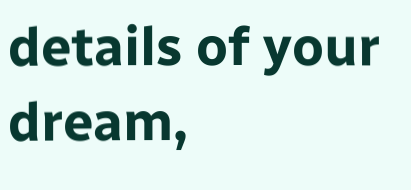details of your dream,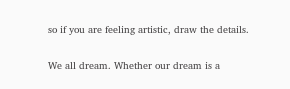so if you are feeling artistic, draw the details.

We all dream. Whether our dream is a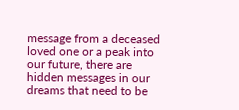message from a deceased loved one or a peak into our future, there are hidden messages in our dreams that need to be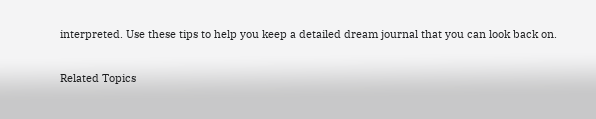interpreted. Use these tips to help you keep a detailed dream journal that you can look back on.

Related Topics